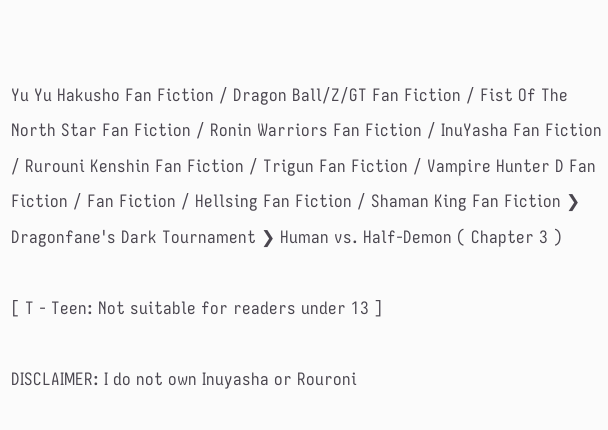Yu Yu Hakusho Fan Fiction / Dragon Ball/Z/GT Fan Fiction / Fist Of The North Star Fan Fiction / Ronin Warriors Fan Fiction / InuYasha Fan Fiction / Rurouni Kenshin Fan Fiction / Trigun Fan Fiction / Vampire Hunter D Fan Fiction / Fan Fiction / Hellsing Fan Fiction / Shaman King Fan Fiction ❯ Dragonfane's Dark Tournament ❯ Human vs. Half-Demon ( Chapter 3 )

[ T - Teen: Not suitable for readers under 13 ]

DISCLAIMER: I do not own Inuyasha or Rouroni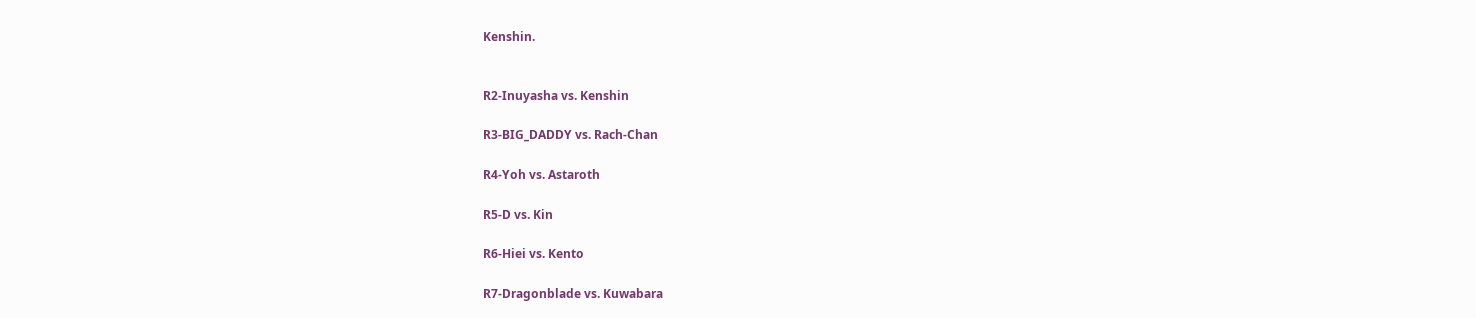Kenshin.


R2-Inuyasha vs. Kenshin

R3-BIG_DADDY vs. Rach-Chan

R4-Yoh vs. Astaroth

R5-D vs. Kin

R6-Hiei vs. Kento

R7-Dragonblade vs. Kuwabara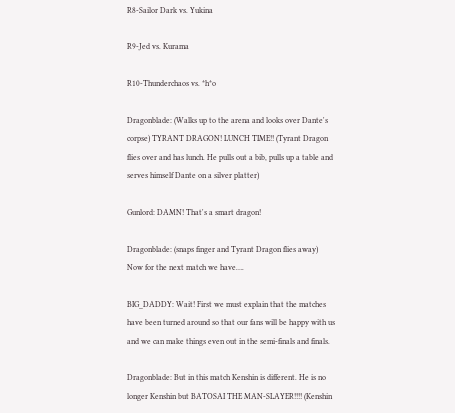R8-Sailor Dark vs. Yukina

R9-Jed vs. Kurama

R10-Thunderchaos vs. *h*o

Dragonblade: (Walks up to the arena and looks over Dante's corpse) TYRANT DRAGON! LUNCH TIME!! (Tyrant Dragon flies over and has lunch. He pulls out a bib, pulls up a table and serves himself Dante on a silver platter)

Gunlord: DAMN! That's a smart dragon!

Dragonblade: (snaps finger and Tyrant Dragon flies away) Now for the next match we have….

BIG_DADDY: Wait! First we must explain that the matches have been turned around so that our fans will be happy with us and we can make things even out in the semi-finals and finals.

Dragonblade: But in this match Kenshin is different. He is no longer Kenshin but BATOSAI THE MAN-SLAYER!!!! (Kenshin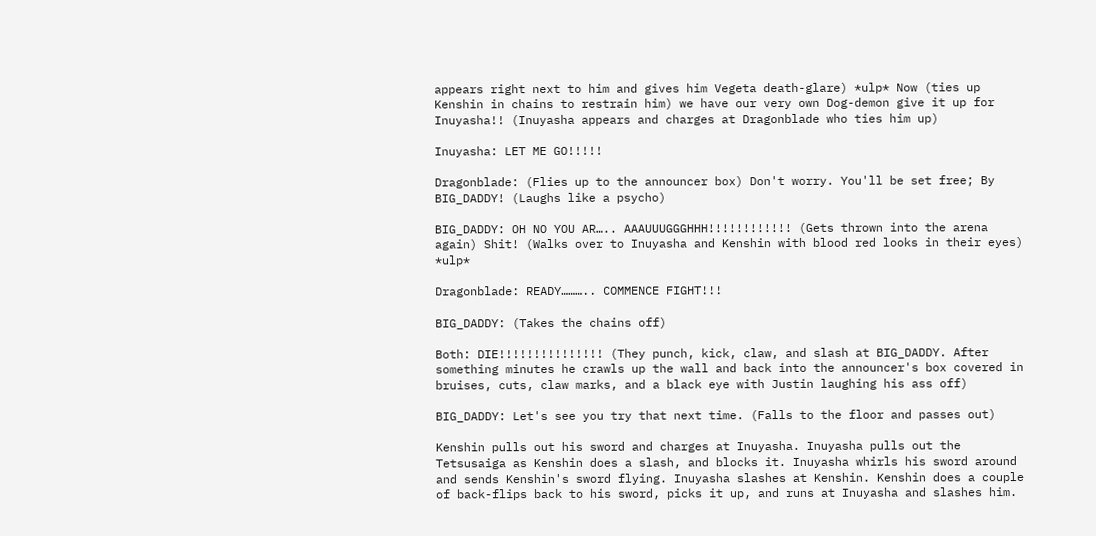appears right next to him and gives him Vegeta death-glare) *ulp* Now (ties up Kenshin in chains to restrain him) we have our very own Dog-demon give it up for Inuyasha!! (Inuyasha appears and charges at Dragonblade who ties him up)

Inuyasha: LET ME GO!!!!!

Dragonblade: (Flies up to the announcer box) Don't worry. You'll be set free; By BIG_DADDY! (Laughs like a psycho)

BIG_DADDY: OH NO YOU AR….. AAAUUUGGGHHH!!!!!!!!!!!! (Gets thrown into the arena again) Shit! (Walks over to Inuyasha and Kenshin with blood red looks in their eyes) *ulp*

Dragonblade: READY……….. COMMENCE FIGHT!!!

BIG_DADDY: (Takes the chains off)

Both: DIE!!!!!!!!!!!!!!! (They punch, kick, claw, and slash at BIG_DADDY. After something minutes he crawls up the wall and back into the announcer's box covered in bruises, cuts, claw marks, and a black eye with Justin laughing his ass off)

BIG_DADDY: Let's see you try that next time. (Falls to the floor and passes out)

Kenshin pulls out his sword and charges at Inuyasha. Inuyasha pulls out the Tetsusaiga as Kenshin does a slash, and blocks it. Inuyasha whirls his sword around and sends Kenshin's sword flying. Inuyasha slashes at Kenshin. Kenshin does a couple of back-flips back to his sword, picks it up, and runs at Inuyasha and slashes him.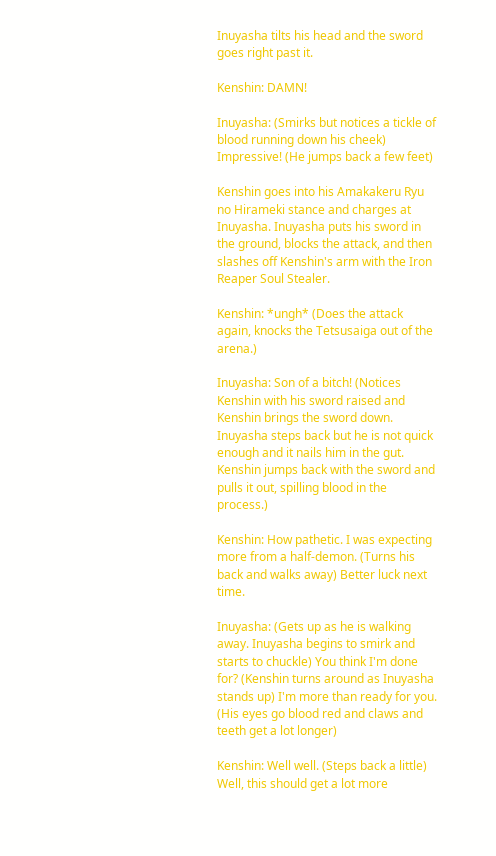Inuyasha tilts his head and the sword goes right past it.

Kenshin: DAMN!

Inuyasha: (Smirks but notices a tickle of blood running down his cheek) Impressive! (He jumps back a few feet)

Kenshin goes into his Amakakeru Ryu no Hirameki stance and charges at Inuyasha. Inuyasha puts his sword in the ground, blocks the attack, and then slashes off Kenshin's arm with the Iron Reaper Soul Stealer.

Kenshin: *ungh* (Does the attack again, knocks the Tetsusaiga out of the arena.)

Inuyasha: Son of a bitch! (Notices Kenshin with his sword raised and Kenshin brings the sword down. Inuyasha steps back but he is not quick enough and it nails him in the gut. Kenshin jumps back with the sword and pulls it out, spilling blood in the process.)

Kenshin: How pathetic. I was expecting more from a half-demon. (Turns his back and walks away) Better luck next time.

Inuyasha: (Gets up as he is walking away. Inuyasha begins to smirk and starts to chuckle) You think I'm done for? (Kenshin turns around as Inuyasha stands up) I'm more than ready for you. (His eyes go blood red and claws and teeth get a lot longer)

Kenshin: Well well. (Steps back a little) Well, this should get a lot more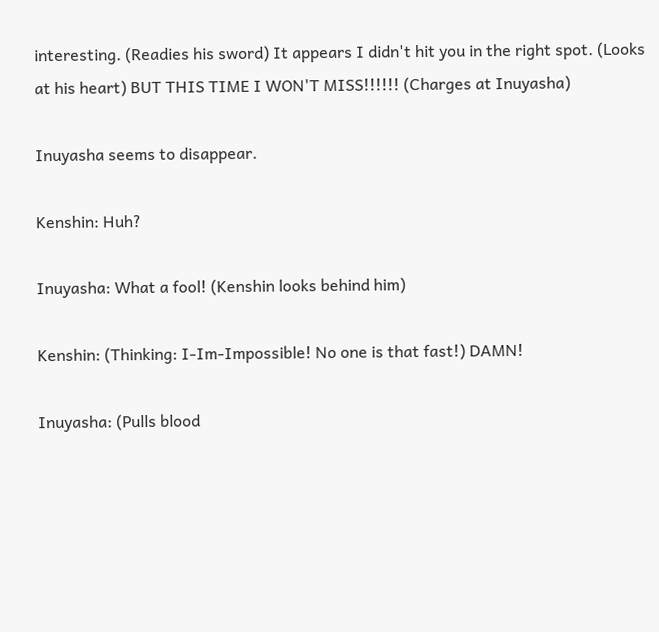interesting. (Readies his sword) It appears I didn't hit you in the right spot. (Looks at his heart) BUT THIS TIME I WON'T MISS!!!!!! (Charges at Inuyasha)

Inuyasha seems to disappear.

Kenshin: Huh?

Inuyasha: What a fool! (Kenshin looks behind him)

Kenshin: (Thinking: I-Im-Impossible! No one is that fast!) DAMN!

Inuyasha: (Pulls blood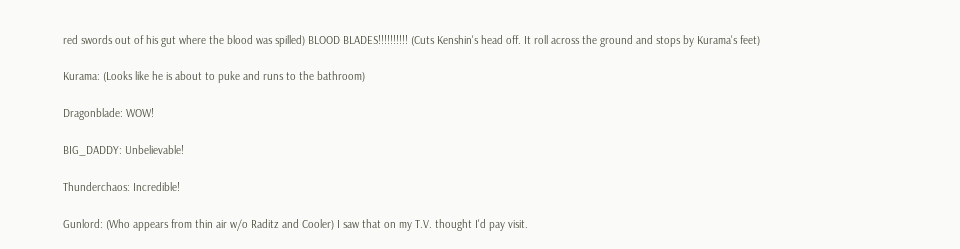red swords out of his gut where the blood was spilled) BLOOD BLADES!!!!!!!!!! (Cuts Kenshin's head off. It roll across the ground and stops by Kurama's feet)

Kurama: (Looks like he is about to puke and runs to the bathroom)

Dragonblade: WOW!

BIG_DADDY: Unbelievable!

Thunderchaos: Incredible!

Gunlord: (Who appears from thin air w/o Raditz and Cooler) I saw that on my T.V. thought I'd pay visit.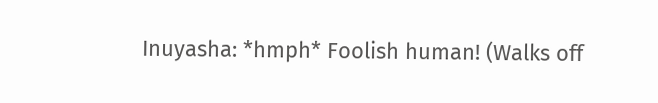Inuyasha: *hmph* Foolish human! (Walks off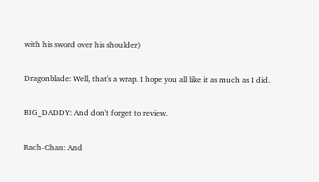with his sword over his shoulder)

Dragonblade: Well, that's a wrap. I hope you all like it as much as I did.

BIG_DADDY: And don't forget to review.

Rach-Chan: And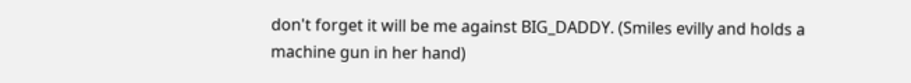don't forget it will be me against BIG_DADDY. (Smiles evilly and holds a machine gun in her hand)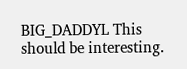BIG_DADDYL This should be interesting.